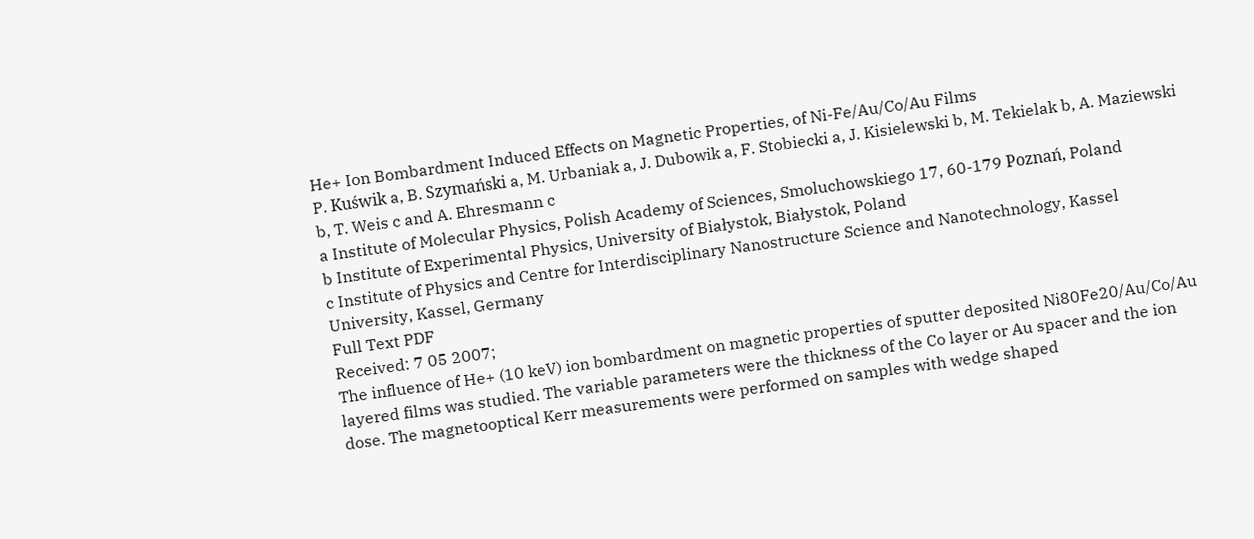He+ Ion Bombardment Induced Effects on Magnetic Properties, of Ni-Fe/Au/Co/Au Films
P. Kuświk a, B. Szymański a, M. Urbaniak a, J. Dubowik a, F. Stobiecki a, J. Kisielewski b, M. Tekielak b, A. Maziewski b, T. Weis c and A. Ehresmann c
a Institute of Molecular Physics, Polish Academy of Sciences, Smoluchowskiego 17, 60-179 Poznań, Poland
b Institute of Experimental Physics, University of Białystok, Białystok, Poland
c Institute of Physics and Centre for Interdisciplinary Nanostructure Science and Nanotechnology, Kassel University, Kassel, Germany
Full Text PDF
Received: 7 05 2007;
The influence of He+ (10 keV) ion bombardment on magnetic properties of sputter deposited Ni80Fe20/Au/Co/Au layered films was studied. The variable parameters were the thickness of the Co layer or Au spacer and the ion dose. The magnetooptical Kerr measurements were performed on samples with wedge shaped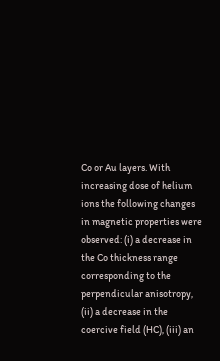Co or Au layers. With increasing dose of helium ions the following changes in magnetic properties were observed: (i) a decrease in the Co thickness range corresponding to the perpendicular anisotropy, (ii) a decrease in the coercive field (HC), (iii) an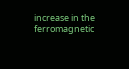increase in the ferromagnetic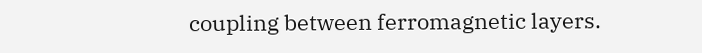coupling between ferromagnetic layers.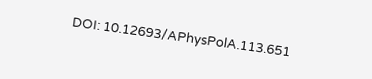DOI: 10.12693/APhysPolA.113.651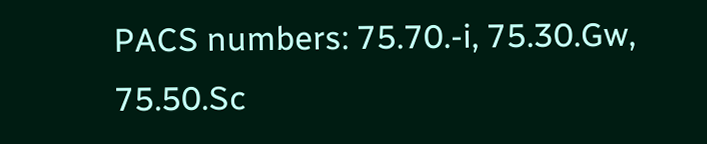PACS numbers: 75.70.-i, 75.30.Gw, 75.50.Sc